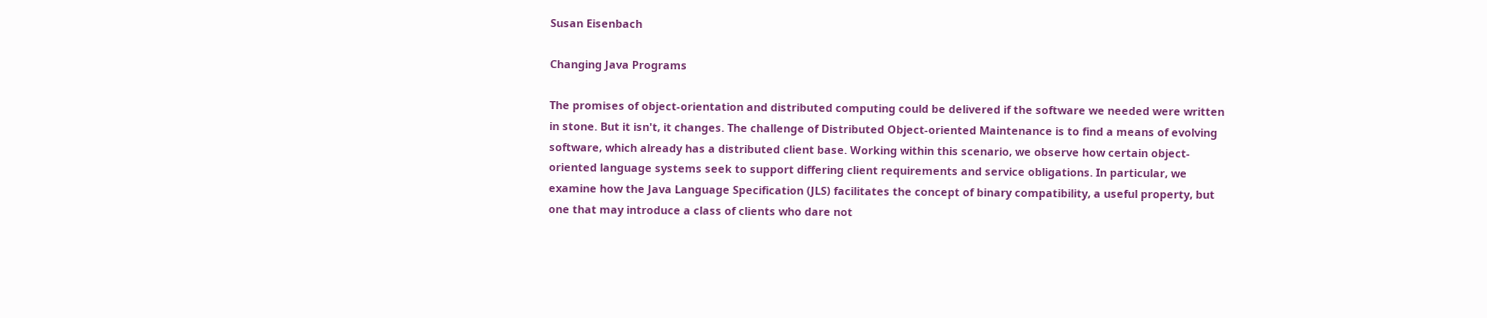Susan Eisenbach

Changing Java Programs

The promises of object-orientation and distributed computing could be delivered if the software we needed were written in stone. But it isn't, it changes. The challenge of Distributed Object-oriented Maintenance is to find a means of evolving software, which already has a distributed client base. Working within this scenario, we observe how certain object-oriented language systems seek to support differing client requirements and service obligations. In particular, we examine how the Java Language Specification (JLS) facilitates the concept of binary compatibility, a useful property, but one that may introduce a class of clients who dare not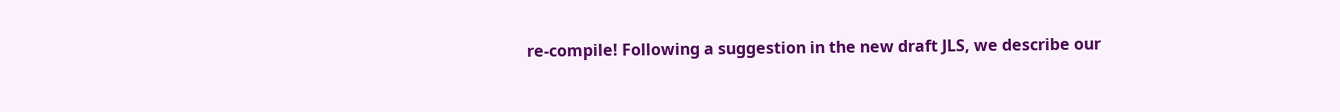re-compile! Following a suggestion in the new draft JLS, we describe our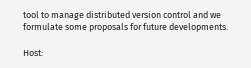tool to manage distributed version control and we formulate some proposals for future developments.

Host: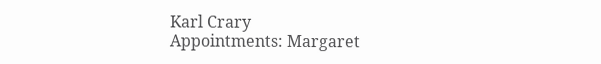Karl Crary
Appointments: Margaret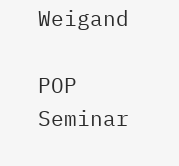Weigand

POP Seminar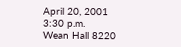April 20, 2001
3:30 p.m.
Wean Hall 8220